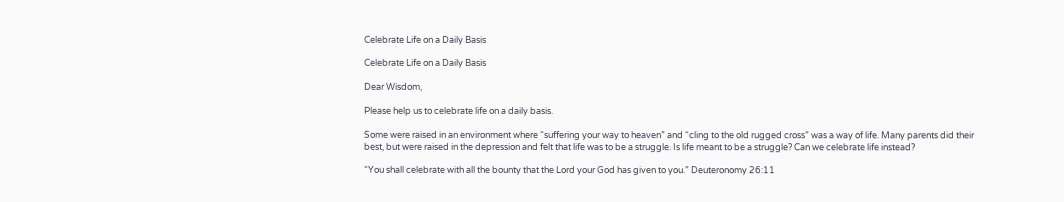Celebrate Life on a Daily Basis

Celebrate Life on a Daily Basis

Dear Wisdom,

Please help us to celebrate life on a daily basis.

Some were raised in an environment where “suffering your way to heaven” and “cling to the old rugged cross” was a way of life. Many parents did their best, but were raised in the depression and felt that life was to be a struggle. Is life meant to be a struggle? Can we celebrate life instead?

“You shall celebrate with all the bounty that the Lord your God has given to you.” Deuteronomy 26:11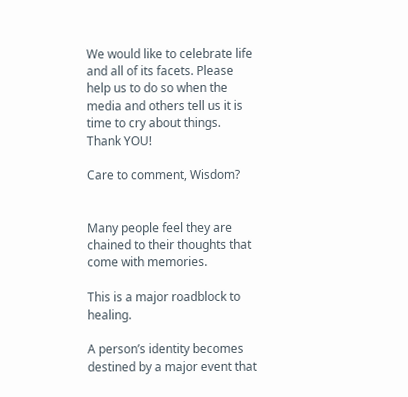We would like to celebrate life and all of its facets. Please help us to do so when the media and others tell us it is time to cry about things. Thank YOU!

Care to comment, Wisdom?


Many people feel they are chained to their thoughts that come with memories.

This is a major roadblock to healing.

A person’s identity becomes destined by a major event that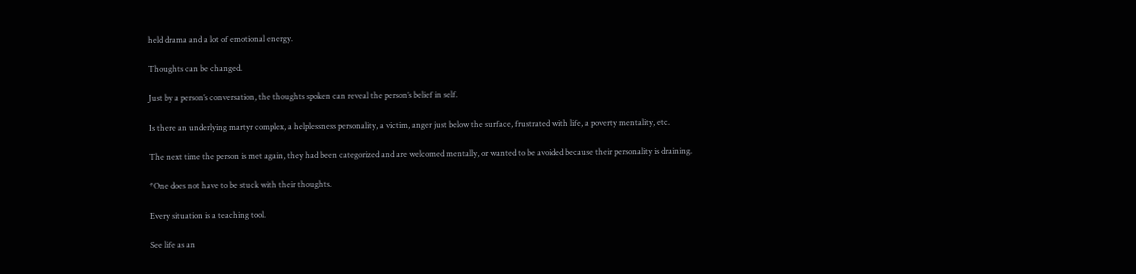held drama and a lot of emotional energy.

Thoughts can be changed.

Just by a person’s conversation, the thoughts spoken can reveal the person’s belief in self.

Is there an underlying martyr complex, a helplessness personality, a victim, anger just below the surface, frustrated with life, a poverty mentality, etc.

The next time the person is met again, they had been categorized and are welcomed mentally, or wanted to be avoided because their personality is draining.

*One does not have to be stuck with their thoughts.

Every situation is a teaching tool.

See life as an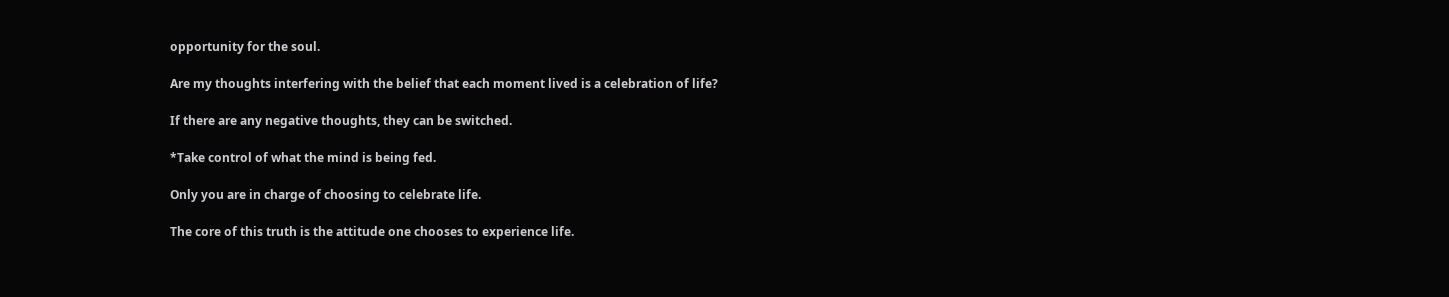opportunity for the soul.

Are my thoughts interfering with the belief that each moment lived is a celebration of life?

If there are any negative thoughts, they can be switched.

*Take control of what the mind is being fed.

Only you are in charge of choosing to celebrate life.

The core of this truth is the attitude one chooses to experience life.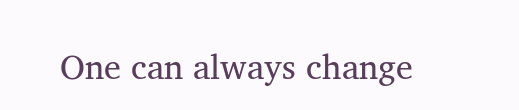One can always change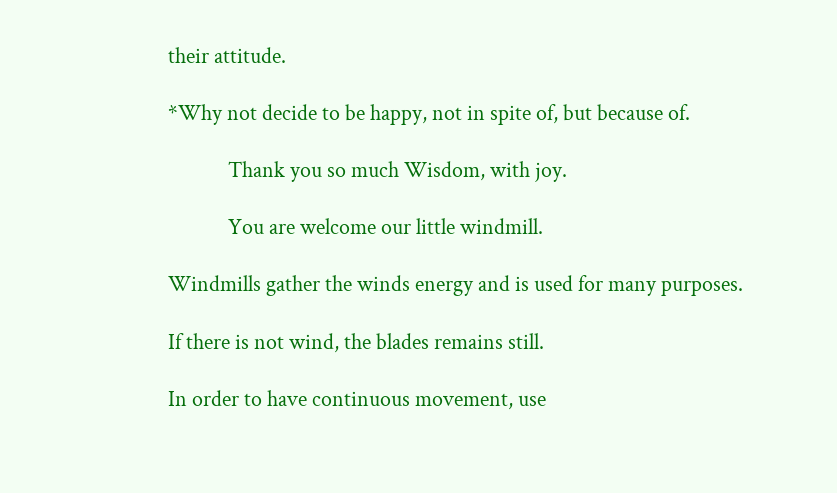their attitude.

*Why not decide to be happy, not in spite of, but because of.

            Thank you so much Wisdom, with joy.

            You are welcome our little windmill.

Windmills gather the winds energy and is used for many purposes.

If there is not wind, the blades remains still.

In order to have continuous movement, use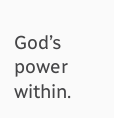God’s power within.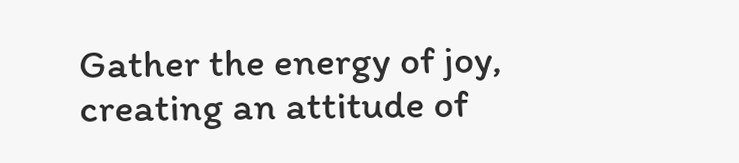Gather the energy of joy, creating an attitude of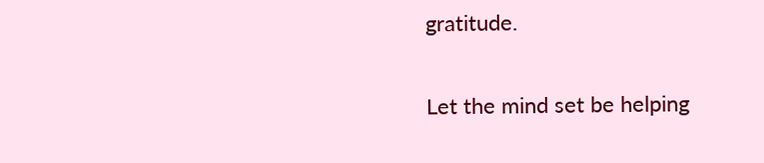gratitude.

Let the mind set be helping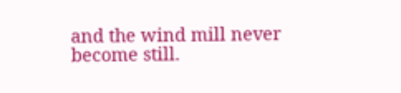and the wind mill never become still.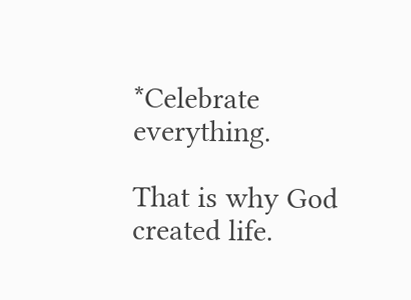*Celebrate everything.

That is why God created life.